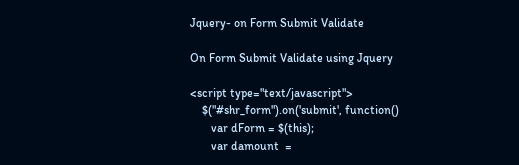Jquery- on Form Submit Validate

On Form Submit Validate using Jquery

<script type="text/javascript">
    $("#shr_form").on('submit', function()
       var dForm = $(this);
       var damount  =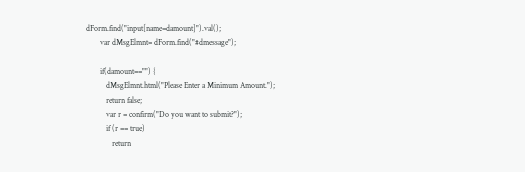dForm.find("input[name=damount]").val();
       var dMsgElmnt= dForm.find("#dmessage");

       if(damount=="") {
          dMsgElmnt.html("Please Enter a Minimum Amount.");
          return false;
          var r = confirm("Do you want to submit?");
          if (r == true)
             return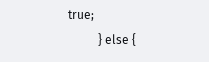true;
          } else {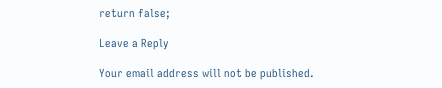return false;

Leave a Reply

Your email address will not be published.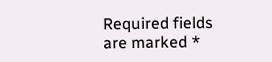Required fields are marked *